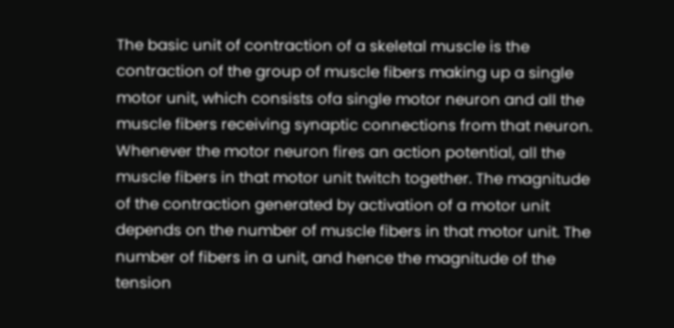The basic unit of contraction of a skeletal muscle is the contraction of the group of muscle fibers making up a single motor unit, which consists ofa single motor neuron and all the muscle fibers receiving synaptic connections from that neuron. Whenever the motor neuron fires an action potential, all the muscle fibers in that motor unit twitch together. The magnitude of the contraction generated by activation of a motor unit depends on the number of muscle fibers in that motor unit. The number of fibers in a unit, and hence the magnitude of the tension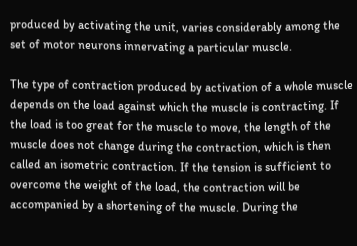produced by activating the unit, varies considerably among the set of motor neurons innervating a particular muscle.

The type of contraction produced by activation of a whole muscle depends on the load against which the muscle is contracting. If the load is too great for the muscle to move, the length of the muscle does not change during the contraction, which is then called an isometric contraction. If the tension is sufficient to overcome the weight of the load, the contraction will be accompanied by a shortening of the muscle. During the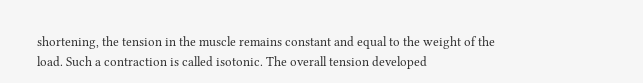shortening, the tension in the muscle remains constant and equal to the weight of the load. Such a contraction is called isotonic. The overall tension developed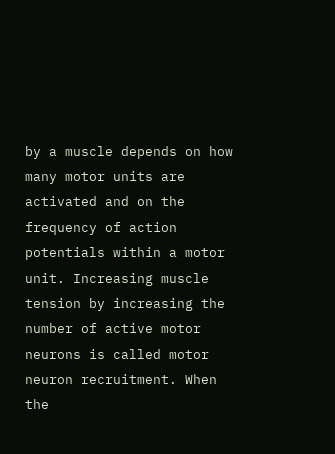by a muscle depends on how many motor units are activated and on the frequency of action potentials within a motor unit. Increasing muscle tension by increasing the number of active motor neurons is called motor neuron recruitment. When the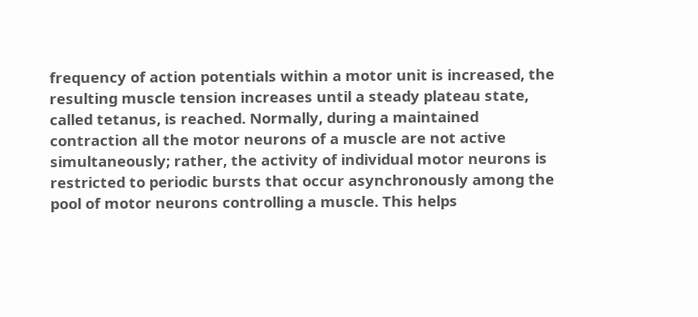frequency of action potentials within a motor unit is increased, the resulting muscle tension increases until a steady plateau state, called tetanus, is reached. Normally, during a maintained contraction all the motor neurons of a muscle are not active simultaneously; rather, the activity of individual motor neurons is restricted to periodic bursts that occur asynchronously among the pool of motor neurons controlling a muscle. This helps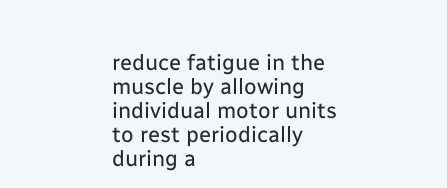reduce fatigue in the muscle by allowing individual motor units to rest periodically during a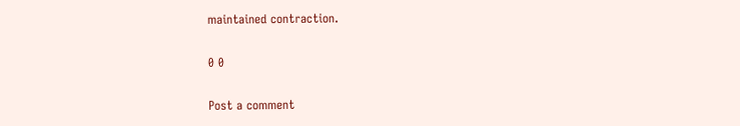maintained contraction.

0 0

Post a comment